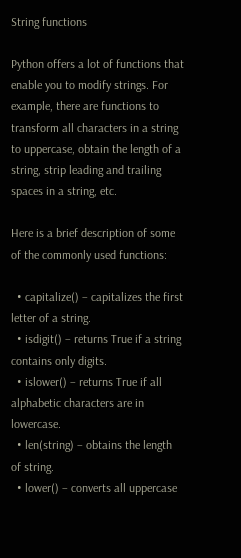String functions

Python offers a lot of functions that enable you to modify strings. For example, there are functions to transform all characters in a string to uppercase, obtain the length of a string, strip leading and trailing spaces in a string, etc.

Here is a brief description of some of the commonly used functions:

  • capitalize() – capitalizes the first letter of a string.
  • isdigit() – returns True if a string contains only digits.
  • islower() – returns True if all alphabetic characters are in lowercase.
  • len(string) – obtains the length of string.
  • lower() – converts all uppercase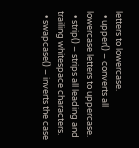letters to lowercase.
  • upper() – converts all lowercase letters to uppercase.
  • strip() – strips all leading and trailing whitespace characters.
  • swapcase() – inverts the case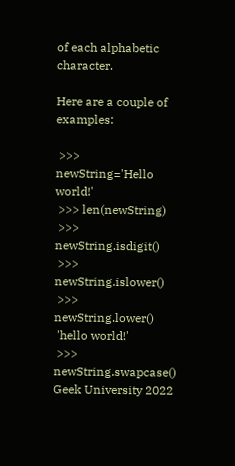of each alphabetic character.

Here are a couple of examples:

 >>> newString='Hello world!'
 >>> len(newString)
 >>> newString.isdigit()
 >>> newString.islower()
 >>> newString.lower()
 'hello world!'
 >>> newString.swapcase()
Geek University 2022